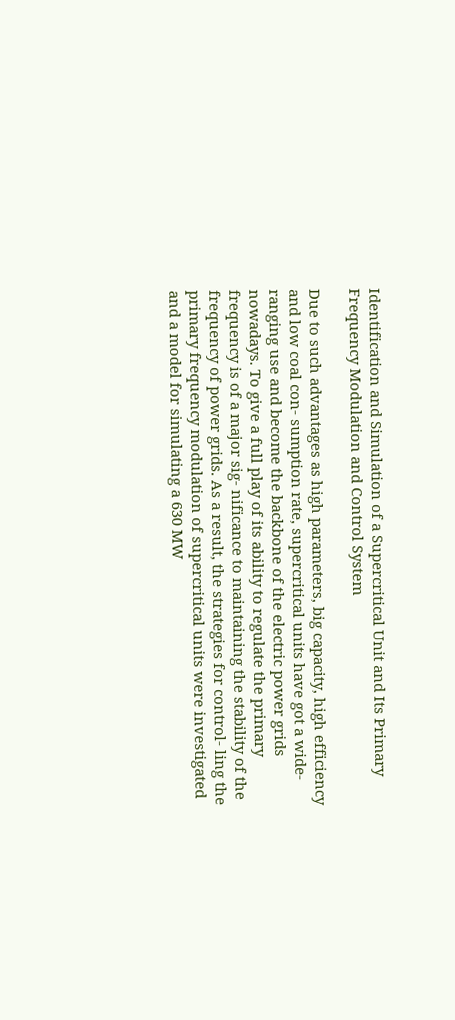Identification and Simulation of a Supercritical Unit and Its Primary Frequency Modulation and Control System

Due to such advantages as high parameters, big capacity, high efficiency and low coal con- sumption rate, supercritical units have got a wide-ranging use and become the backbone of the electric power grids nowadays. To give a full play of its ability to regulate the primary frequency is of a major sig- nificance to maintaining the stability of the frequency of power grids. As a result, the strategies for control- ling the primary frequency modulation of supercritical units were investigated and a model for simulating a 630 MW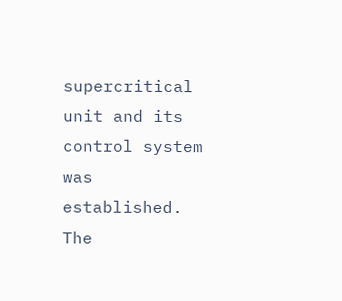supercritical unit and its control system was established. The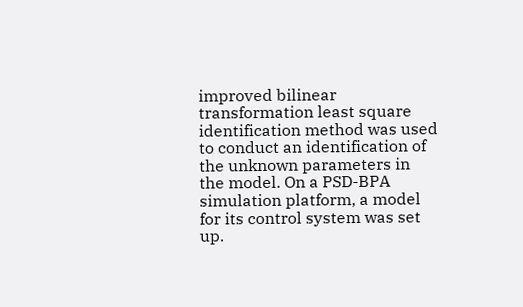improved bilinear transformation least square identification method was used to conduct an identification of the unknown parameters in the model. On a PSD-BPA simulation platform, a model for its control system was set up.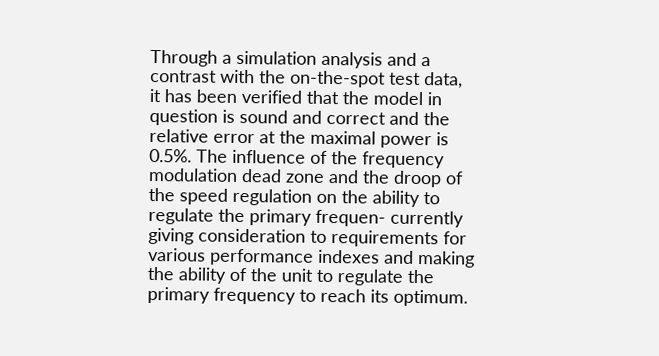Through a simulation analysis and a contrast with the on-the-spot test data, it has been verified that the model in question is sound and correct and the relative error at the maximal power is 0.5%. The influence of the frequency modulation dead zone and the droop of the speed regulation on the ability to regulate the primary frequen- currently giving consideration to requirements for various performance indexes and making the ability of the unit to regulate the primary frequency to reach its optimum.